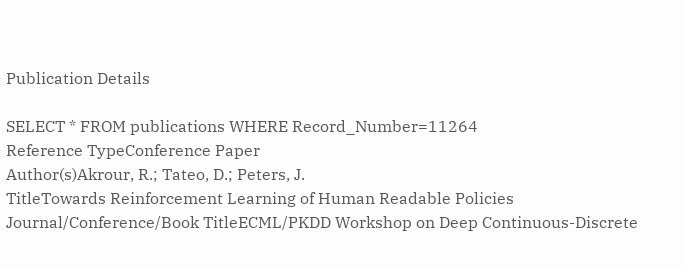Publication Details

SELECT * FROM publications WHERE Record_Number=11264
Reference TypeConference Paper
Author(s)Akrour, R.; Tateo, D.; Peters, J.
TitleTowards Reinforcement Learning of Human Readable Policies
Journal/Conference/Book TitleECML/PKDD Workshop on Deep Continuous-Discrete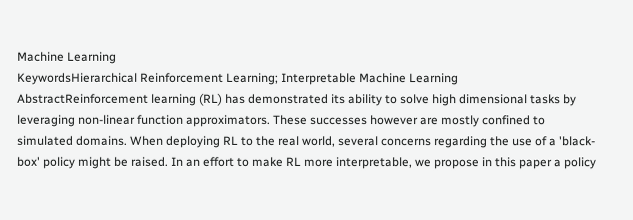Machine Learning
KeywordsHierarchical Reinforcement Learning; Interpretable Machine Learning
AbstractReinforcement learning (RL) has demonstrated its ability to solve high dimensional tasks by leveraging non-linear function approximators. These successes however are mostly confined to simulated domains. When deploying RL to the real world, several concerns regarding the use of a 'black-box' policy might be raised. In an effort to make RL more interpretable, we propose in this paper a policy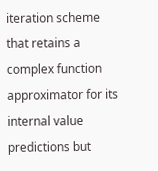iteration scheme that retains a complex function approximator for its internal value predictions but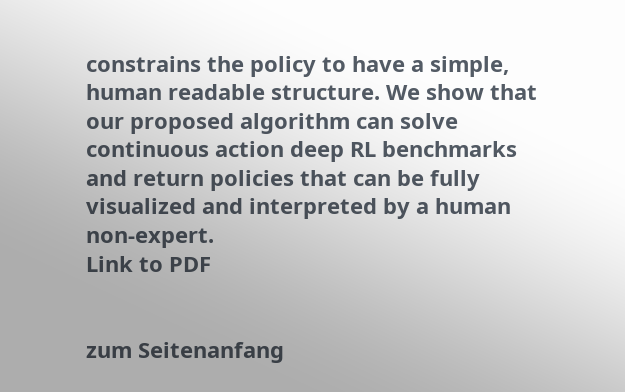constrains the policy to have a simple, human readable structure. We show that our proposed algorithm can solve continuous action deep RL benchmarks and return policies that can be fully visualized and interpreted by a human non-expert.
Link to PDF


zum Seitenanfang